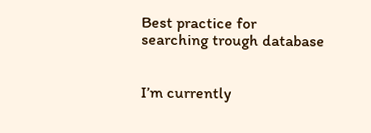Best practice for searching trough database


I’m currently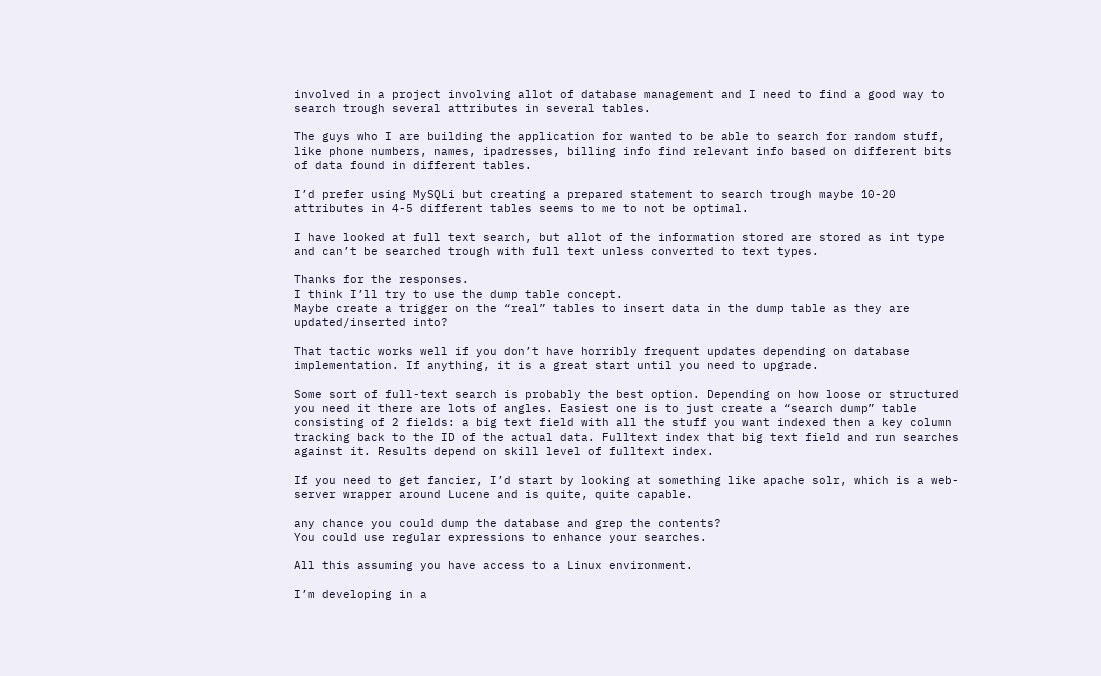involved in a project involving allot of database management and I need to find a good way to search trough several attributes in several tables.

The guys who I are building the application for wanted to be able to search for random stuff, like phone numbers, names, ipadresses, billing info find relevant info based on different bits of data found in different tables.

I’d prefer using MySQLi but creating a prepared statement to search trough maybe 10-20 attributes in 4-5 different tables seems to me to not be optimal.

I have looked at full text search, but allot of the information stored are stored as int type and can’t be searched trough with full text unless converted to text types.

Thanks for the responses.
I think I’ll try to use the dump table concept.
Maybe create a trigger on the “real” tables to insert data in the dump table as they are updated/inserted into?

That tactic works well if you don’t have horribly frequent updates depending on database implementation. If anything, it is a great start until you need to upgrade.

Some sort of full-text search is probably the best option. Depending on how loose or structured you need it there are lots of angles. Easiest one is to just create a “search dump” table consisting of 2 fields: a big text field with all the stuff you want indexed then a key column tracking back to the ID of the actual data. Fulltext index that big text field and run searches against it. Results depend on skill level of fulltext index.

If you need to get fancier, I’d start by looking at something like apache solr, which is a web-server wrapper around Lucene and is quite, quite capable.

any chance you could dump the database and grep the contents?
You could use regular expressions to enhance your searches.

All this assuming you have access to a Linux environment.

I’m developing in a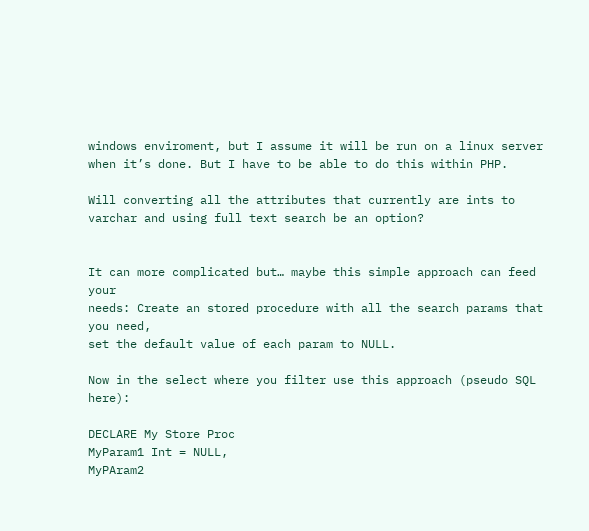windows enviroment, but I assume it will be run on a linux server when it’s done. But I have to be able to do this within PHP.

Will converting all the attributes that currently are ints to varchar and using full text search be an option?


It can more complicated but… maybe this simple approach can feed your
needs: Create an stored procedure with all the search params that you need,
set the default value of each param to NULL.

Now in the select where you filter use this approach (pseudo SQL here):

DECLARE My Store Proc
MyParam1 Int = NULL,
MyPAram2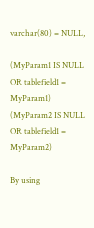varchar(80) = NULL,

(MyParam1 IS NULL OR tablefield1 = MyParam1)
(MyParam2 IS NULL OR tablefield1 = MyParam2)

By using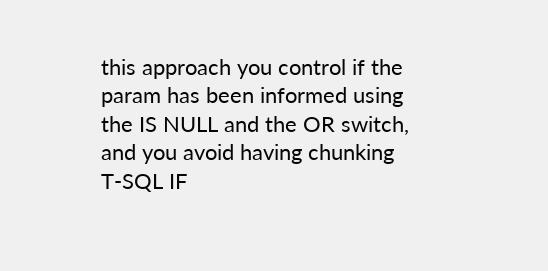this approach you control if the param has been informed using
the IS NULL and the OR switch, and you avoid having chunking T-SQL IF